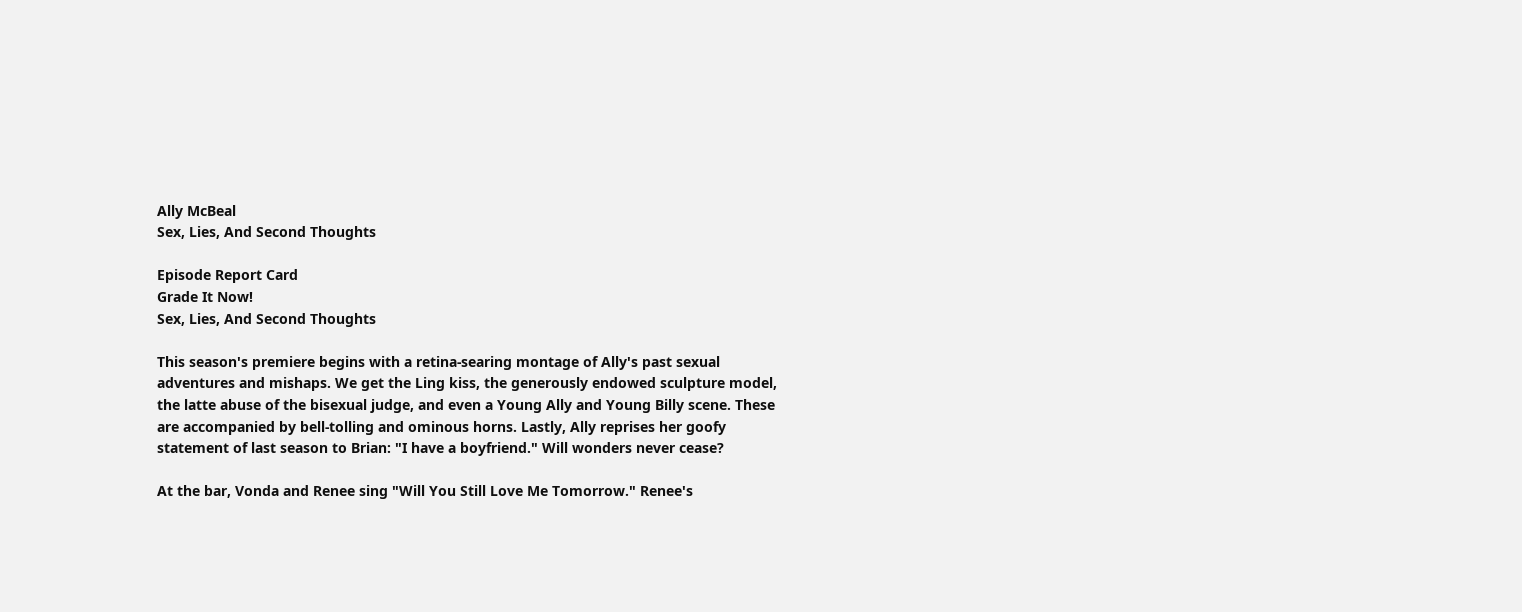Ally McBeal
Sex, Lies, And Second Thoughts

Episode Report Card
Grade It Now!
Sex, Lies, And Second Thoughts

This season's premiere begins with a retina-searing montage of Ally's past sexual adventures and mishaps. We get the Ling kiss, the generously endowed sculpture model, the latte abuse of the bisexual judge, and even a Young Ally and Young Billy scene. These are accompanied by bell-tolling and ominous horns. Lastly, Ally reprises her goofy statement of last season to Brian: "I have a boyfriend." Will wonders never cease?

At the bar, Vonda and Renee sing "Will You Still Love Me Tomorrow." Renee's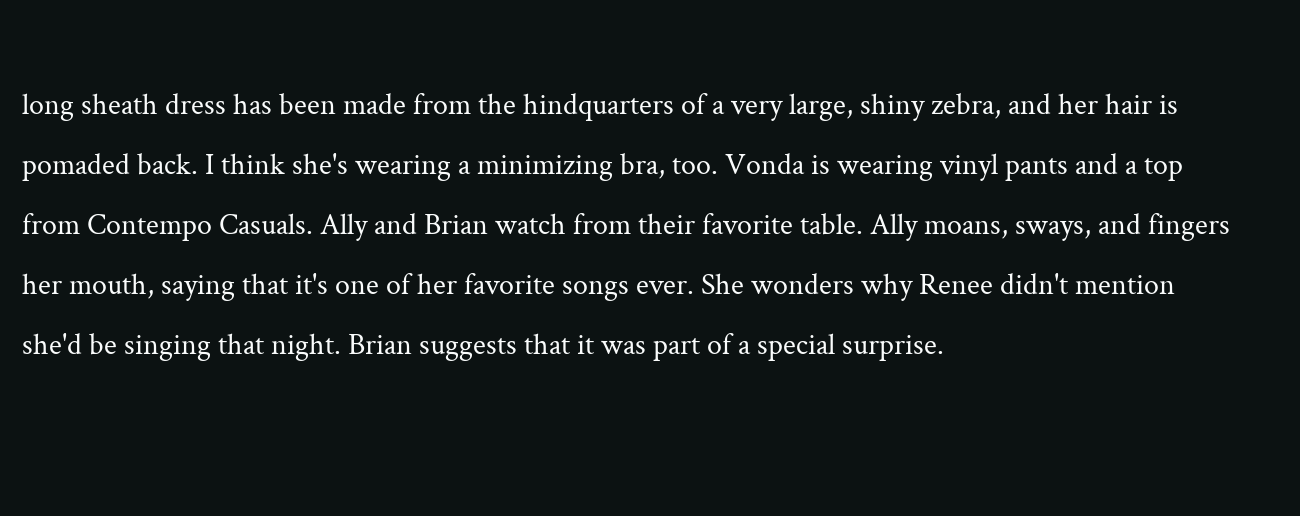long sheath dress has been made from the hindquarters of a very large, shiny zebra, and her hair is pomaded back. I think she's wearing a minimizing bra, too. Vonda is wearing vinyl pants and a top from Contempo Casuals. Ally and Brian watch from their favorite table. Ally moans, sways, and fingers her mouth, saying that it's one of her favorite songs ever. She wonders why Renee didn't mention she'd be singing that night. Brian suggests that it was part of a special surprise.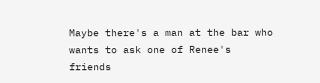Maybe there's a man at the bar who wants to ask one of Renee's friends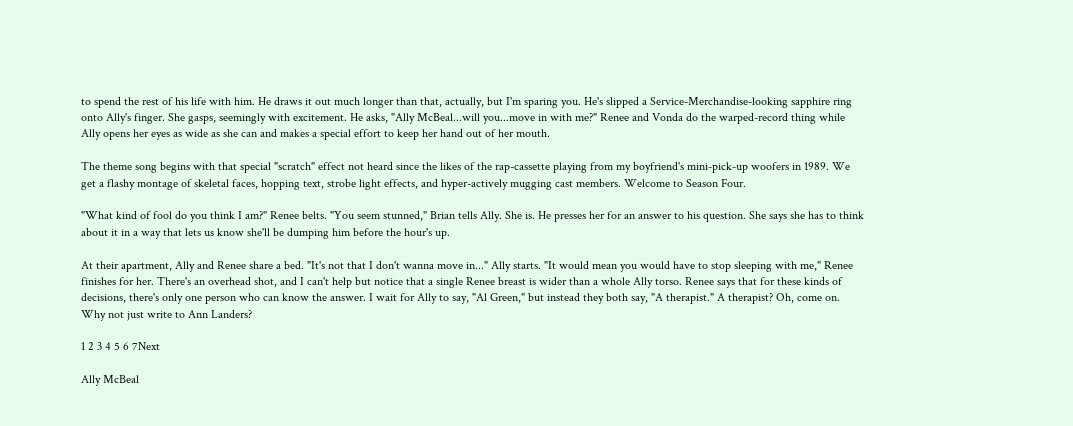to spend the rest of his life with him. He draws it out much longer than that, actually, but I'm sparing you. He's slipped a Service-Merchandise-looking sapphire ring onto Ally's finger. She gasps, seemingly with excitement. He asks, "Ally McBeal...will you...move in with me?" Renee and Vonda do the warped-record thing while Ally opens her eyes as wide as she can and makes a special effort to keep her hand out of her mouth.

The theme song begins with that special "scratch" effect not heard since the likes of the rap-cassette playing from my boyfriend's mini-pick-up woofers in 1989. We get a flashy montage of skeletal faces, hopping text, strobe light effects, and hyper-actively mugging cast members. Welcome to Season Four.

"What kind of fool do you think I am?" Renee belts. "You seem stunned," Brian tells Ally. She is. He presses her for an answer to his question. She says she has to think about it in a way that lets us know she'll be dumping him before the hour's up.

At their apartment, Ally and Renee share a bed. "It's not that I don't wanna move in..." Ally starts. "It would mean you would have to stop sleeping with me," Renee finishes for her. There's an overhead shot, and I can't help but notice that a single Renee breast is wider than a whole Ally torso. Renee says that for these kinds of decisions, there's only one person who can know the answer. I wait for Ally to say, "Al Green," but instead they both say, "A therapist." A therapist? Oh, come on. Why not just write to Ann Landers?

1 2 3 4 5 6 7Next

Ally McBeal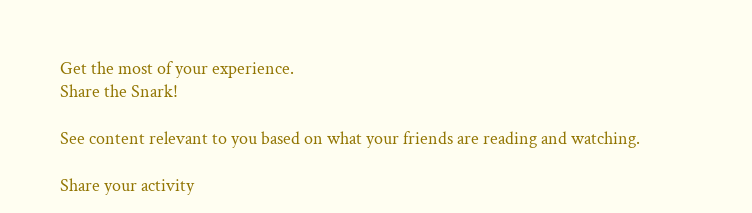Get the most of your experience.
Share the Snark!

See content relevant to you based on what your friends are reading and watching.

Share your activity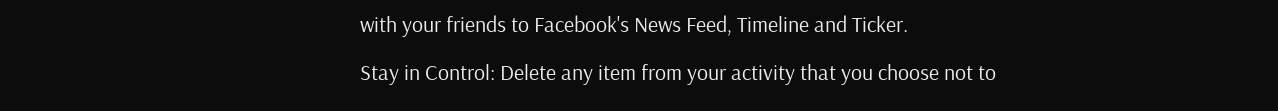with your friends to Facebook's News Feed, Timeline and Ticker.

Stay in Control: Delete any item from your activity that you choose not to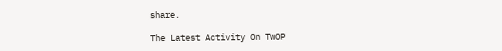share.

The Latest Activity On TwOP